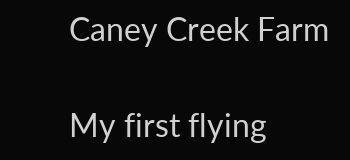Caney Creek Farm

My first flying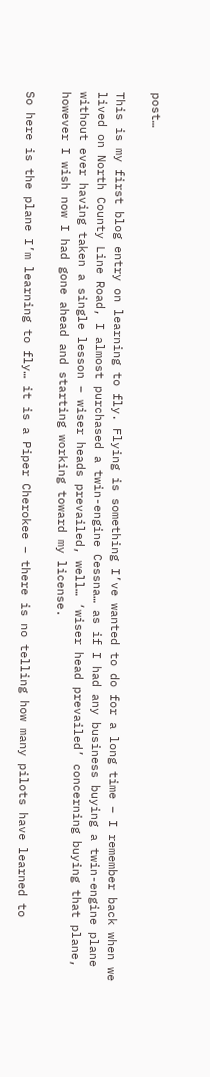post…

This is my first blog entry on learning to fly. Flying is something I’ve wanted to do for a long time – I remember back when we lived on North County Line Road, I almost purchased a twin-engine Cessna… as if I had any business buying a twin-engine plane without ever having taken a single lesson – wiser heads prevailed, well… ‘wiser head prevailed’ concerning buying that plane, however I wish now I had gone ahead and starting working toward my license.

So here is the plane I’m learning to fly… it is a Piper Cherokee – there is no telling how many pilots have learned to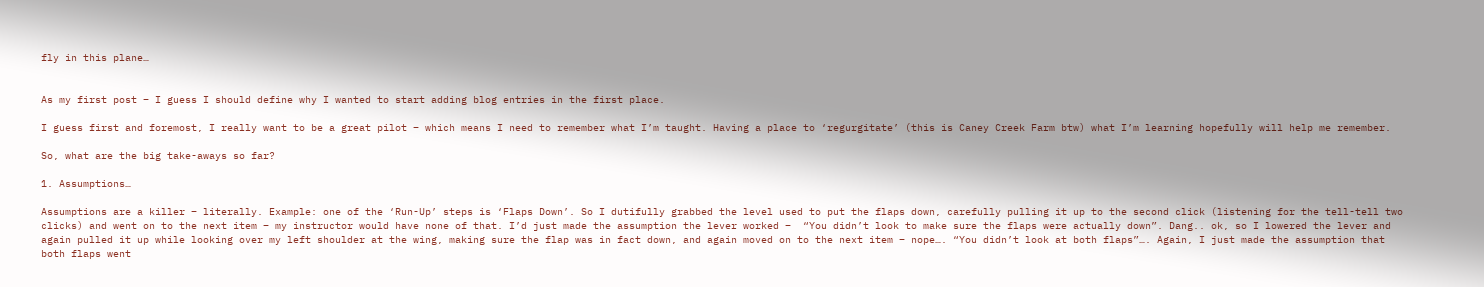fly in this plane…


As my first post – I guess I should define why I wanted to start adding blog entries in the first place.

I guess first and foremost, I really want to be a great pilot – which means I need to remember what I’m taught. Having a place to ‘regurgitate’ (this is Caney Creek Farm btw) what I’m learning hopefully will help me remember.

So, what are the big take-aways so far?

1. Assumptions…

Assumptions are a killer – literally. Example: one of the ‘Run-Up’ steps is ‘Flaps Down’. So I dutifully grabbed the level used to put the flaps down, carefully pulling it up to the second click (listening for the tell-tell two clicks) and went on to the next item – my instructor would have none of that. I’d just made the assumption the lever worked –  “You didn’t look to make sure the flaps were actually down”. Dang.. ok, so I lowered the lever and again pulled it up while looking over my left shoulder at the wing, making sure the flap was in fact down, and again moved on to the next item – nope…. “You didn’t look at both flaps”…. Again, I just made the assumption that both flaps went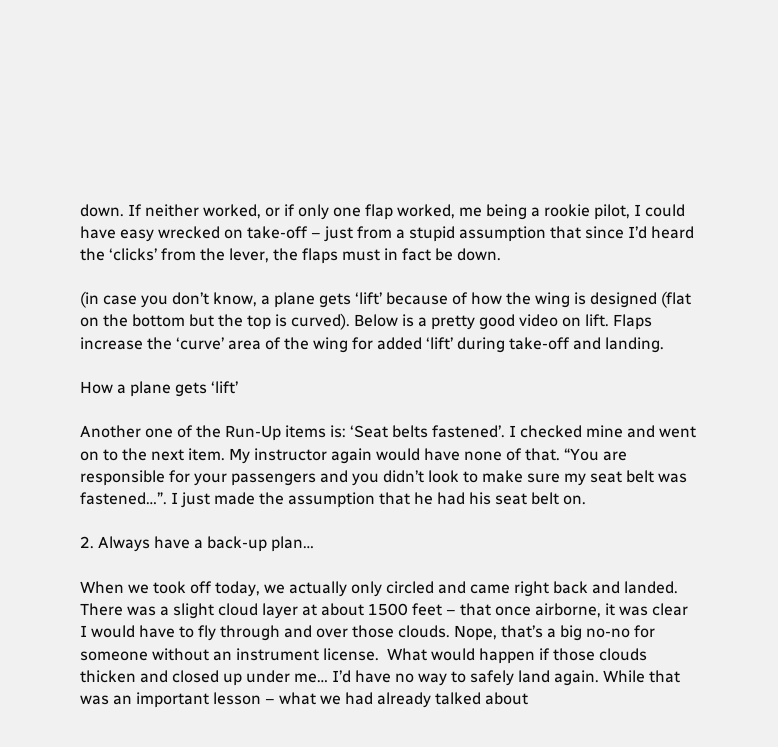down. If neither worked, or if only one flap worked, me being a rookie pilot, I could have easy wrecked on take-off – just from a stupid assumption that since I’d heard the ‘clicks’ from the lever, the flaps must in fact be down.

(in case you don’t know, a plane gets ‘lift’ because of how the wing is designed (flat on the bottom but the top is curved). Below is a pretty good video on lift. Flaps increase the ‘curve’ area of the wing for added ‘lift’ during take-off and landing.

How a plane gets ‘lift’

Another one of the Run-Up items is: ‘Seat belts fastened’. I checked mine and went on to the next item. My instructor again would have none of that. “You are responsible for your passengers and you didn’t look to make sure my seat belt was fastened…”. I just made the assumption that he had his seat belt on.

2. Always have a back-up plan…

When we took off today, we actually only circled and came right back and landed. There was a slight cloud layer at about 1500 feet – that once airborne, it was clear I would have to fly through and over those clouds. Nope, that’s a big no-no for someone without an instrument license.  What would happen if those clouds thicken and closed up under me… I’d have no way to safely land again. While that was an important lesson – what we had already talked about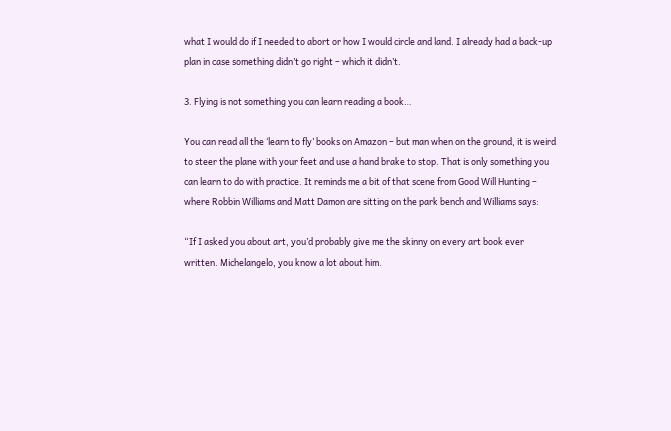what I would do if I needed to abort or how I would circle and land. I already had a back-up plan in case something didn’t go right – which it didn’t.

3. Flying is not something you can learn reading a book…

You can read all the ‘learn to fly’ books on Amazon – but man when on the ground, it is weird to steer the plane with your feet and use a hand brake to stop. That is only something you can learn to do with practice. It reminds me a bit of that scene from Good Will Hunting – where Robbin Williams and Matt Damon are sitting on the park bench and Williams says:

“If I asked you about art, you’d probably give me the skinny on every art book ever written. Michelangelo, you know a lot about him.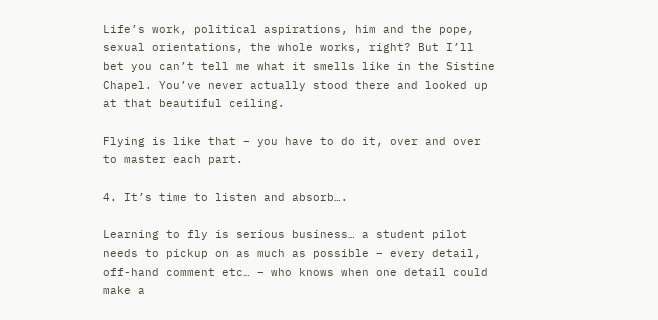Life’s work, political aspirations, him and the pope, sexual orientations, the whole works, right? But I’ll bet you can’t tell me what it smells like in the Sistine Chapel. You’ve never actually stood there and looked up at that beautiful ceiling.

Flying is like that – you have to do it, over and over to master each part.

4. It’s time to listen and absorb….

Learning to fly is serious business… a student pilot needs to pickup on as much as possible – every detail, off-hand comment etc… – who knows when one detail could make a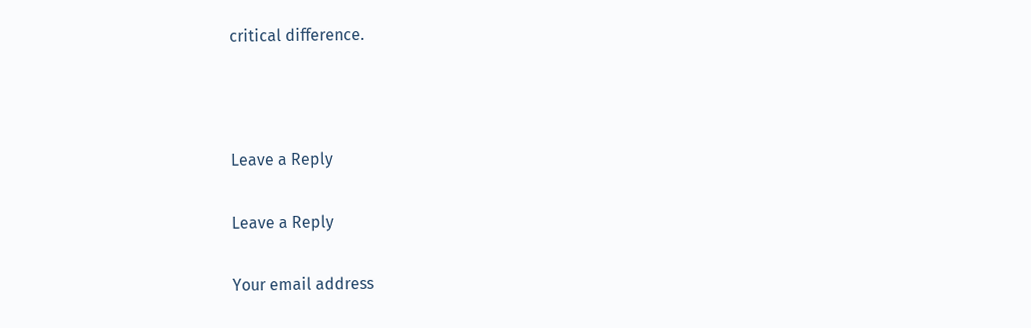critical difference.



Leave a Reply

Leave a Reply

Your email address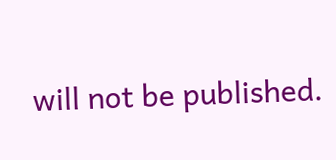will not be published.